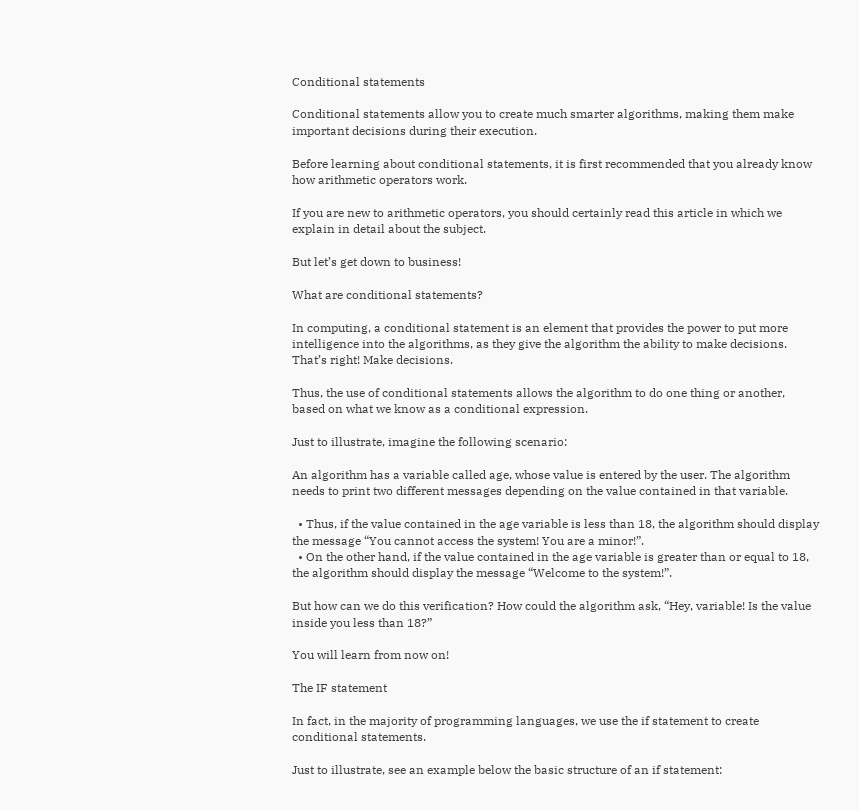Conditional statements

Conditional statements allow you to create much smarter algorithms, making them make important decisions during their execution.

Before learning about conditional statements, it is first recommended that you already know how arithmetic operators work.

If you are new to arithmetic operators, you should certainly read this article in which we explain in detail about the subject.

But let’s get down to business!

What are conditional statements?

In computing, a conditional statement is an element that provides the power to put more intelligence into the algorithms, as they give the algorithm the ability to make decisions. That’s right! Make decisions.

Thus, the use of conditional statements allows the algorithm to do one thing or another, based on what we know as a conditional expression.

Just to illustrate, imagine the following scenario:

An algorithm has a variable called age, whose value is entered by the user. The algorithm needs to print two different messages depending on the value contained in that variable.

  • Thus, if the value contained in the age variable is less than 18, the algorithm should display the message “You cannot access the system! You are a minor!”.
  • On the other hand, if the value contained in the age variable is greater than or equal to 18, the algorithm should display the message “Welcome to the system!”.

But how can we do this verification? How could the algorithm ask, “Hey, variable! Is the value inside you less than 18?”

You will learn from now on!

The IF statement

In fact, in the majority of programming languages, we use the if statement to create conditional statements.

Just to illustrate, see an example below the basic structure of an if statement: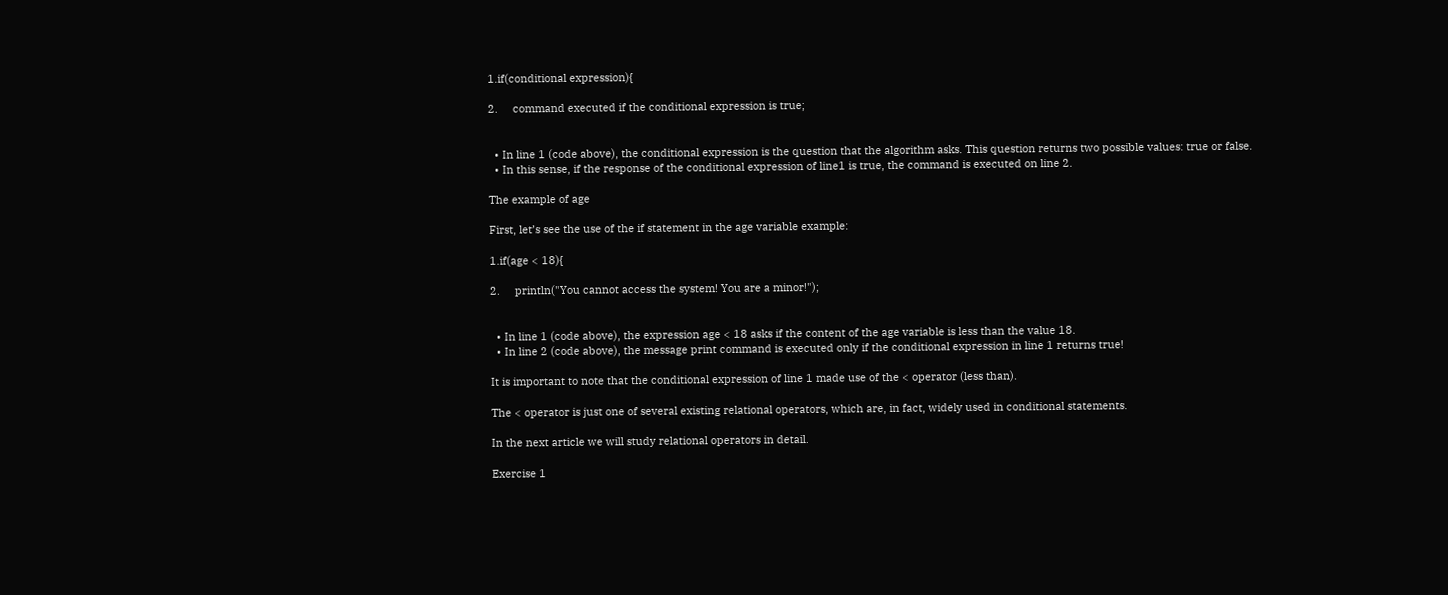1.if(conditional expression){

2.     command executed if the conditional expression is true;


  • In line 1 (code above), the conditional expression is the question that the algorithm asks. This question returns two possible values: true or false.
  • In this sense, if the response of the conditional expression of line1 is true, the command is executed on line 2.

The example of age

First, let’s see the use of the if statement in the age variable example:

1.if(age < 18){

2.     println("You cannot access the system! You are a minor!");


  • In line 1 (code above), the expression age < 18 asks if the content of the age variable is less than the value 18.
  • In line 2 (code above), the message print command is executed only if the conditional expression in line 1 returns true!

It is important to note that the conditional expression of line 1 made use of the < operator (less than).

The < operator is just one of several existing relational operators, which are, in fact, widely used in conditional statements.

In the next article we will study relational operators in detail.

Exercise 1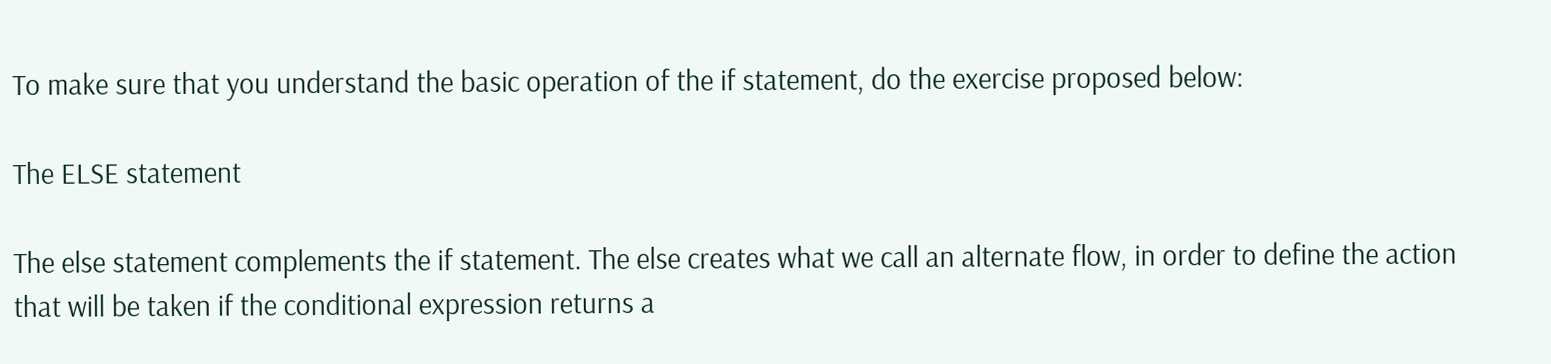To make sure that you understand the basic operation of the if statement, do the exercise proposed below:

The ELSE statement

The else statement complements the if statement. The else creates what we call an alternate flow, in order to define the action that will be taken if the conditional expression returns a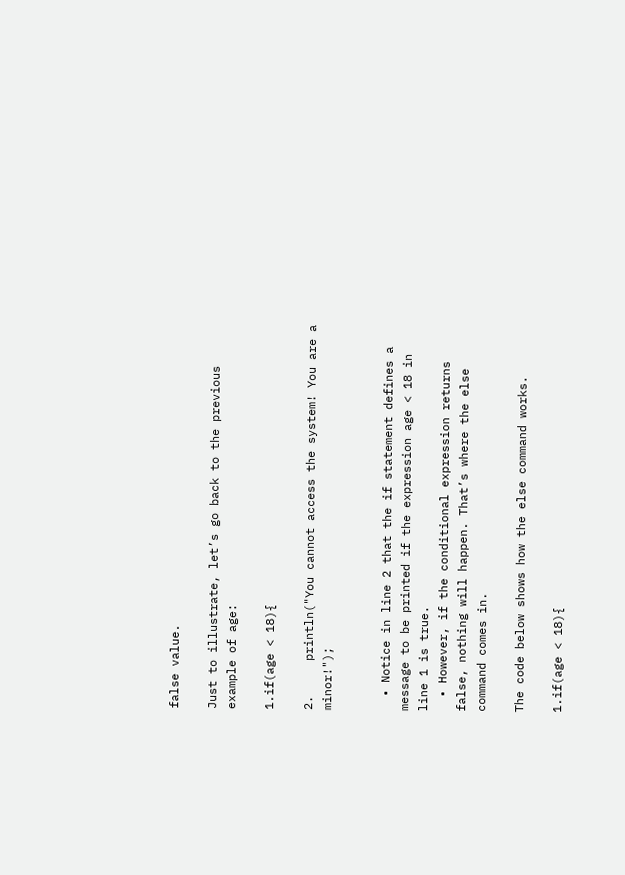false value.

Just to illustrate, let’s go back to the previous example of age:

1.if(age < 18){

2.     println("You cannot access the system! You are a minor!");


  • Notice in line 2 that the if statement defines a message to be printed if the expression age < 18 in line 1 is true.
  • However, if the conditional expression returns false, nothing will happen. That’s where the else command comes in.

The code below shows how the else command works.

1.if(age < 18){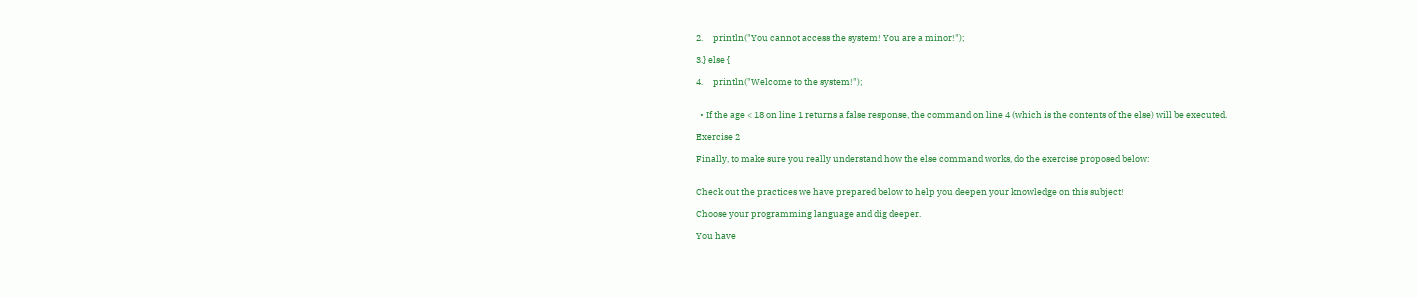2.     println("You cannot access the system! You are a minor!");

3.} else {

4.     println("Welcome to the system!");


  • If the age < 18 on line 1 returns a false response, the command on line 4 (which is the contents of the else) will be executed.

Exercise 2

Finally, to make sure you really understand how the else command works, do the exercise proposed below:


Check out the practices we have prepared below to help you deepen your knowledge on this subject!

Choose your programming language and dig deeper.

You have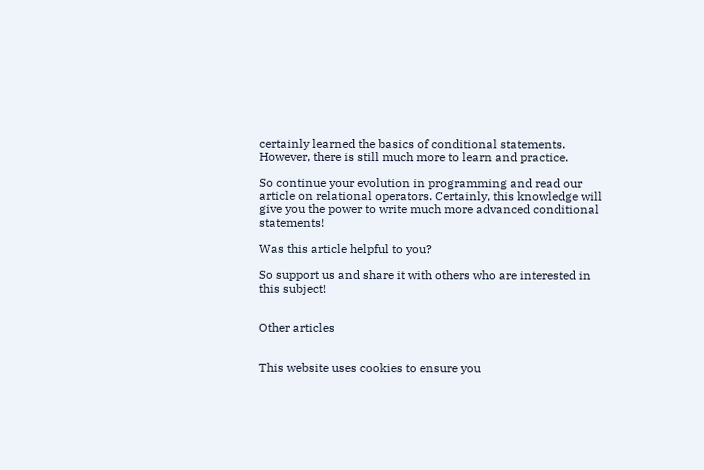certainly learned the basics of conditional statements. However, there is still much more to learn and practice.

So continue your evolution in programming and read our article on relational operators. Certainly, this knowledge will give you the power to write much more advanced conditional statements!

Was this article helpful to you?

So support us and share it with others who are interested in this subject!


Other articles


This website uses cookies to ensure you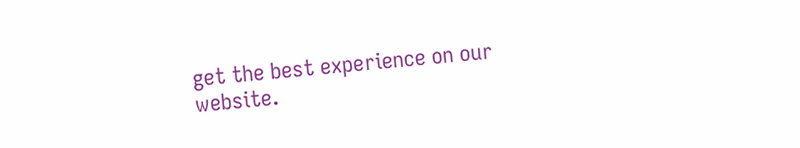get the best experience on our website.